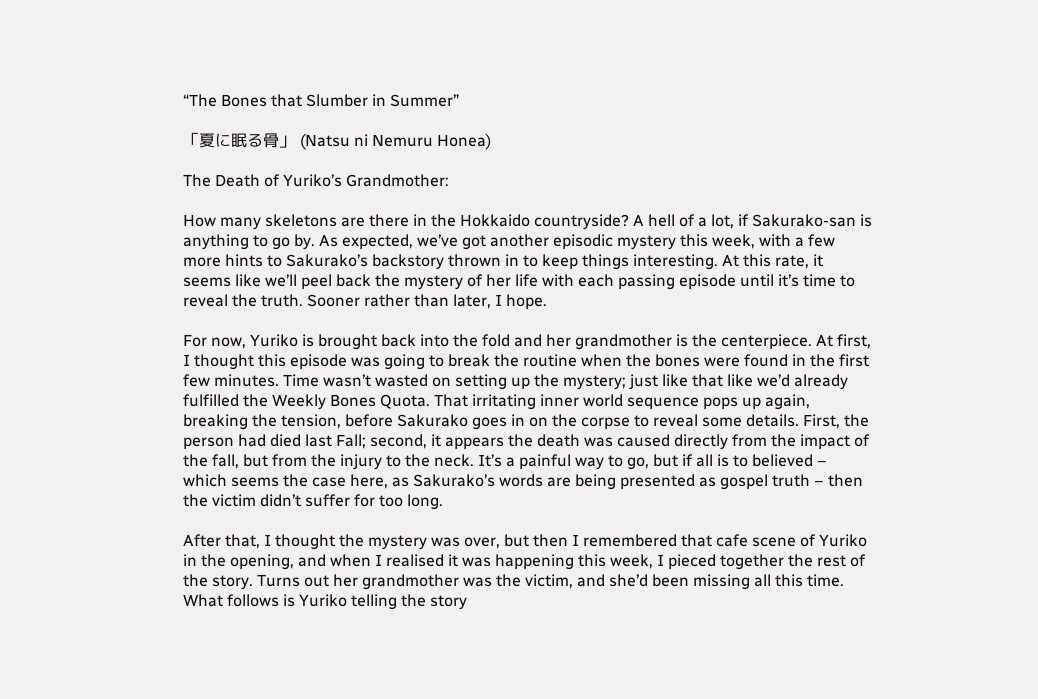“The Bones that Slumber in Summer”

「夏に眠る骨」 (Natsu ni Nemuru Honea)

The Death of Yuriko’s Grandmother:

How many skeletons are there in the Hokkaido countryside? A hell of a lot, if Sakurako-san is anything to go by. As expected, we’ve got another episodic mystery this week, with a few more hints to Sakurako’s backstory thrown in to keep things interesting. At this rate, it seems like we’ll peel back the mystery of her life with each passing episode until it’s time to reveal the truth. Sooner rather than later, I hope.

For now, Yuriko is brought back into the fold and her grandmother is the centerpiece. At first, I thought this episode was going to break the routine when the bones were found in the first few minutes. Time wasn’t wasted on setting up the mystery; just like that like we’d already fulfilled the Weekly Bones Quota. That irritating inner world sequence pops up again, breaking the tension, before Sakurako goes in on the corpse to reveal some details. First, the person had died last Fall; second, it appears the death was caused directly from the impact of the fall, but from the injury to the neck. It’s a painful way to go, but if all is to believed – which seems the case here, as Sakurako’s words are being presented as gospel truth – then the victim didn’t suffer for too long.

After that, I thought the mystery was over, but then I remembered that cafe scene of Yuriko in the opening, and when I realised it was happening this week, I pieced together the rest of the story. Turns out her grandmother was the victim, and she’d been missing all this time. What follows is Yuriko telling the story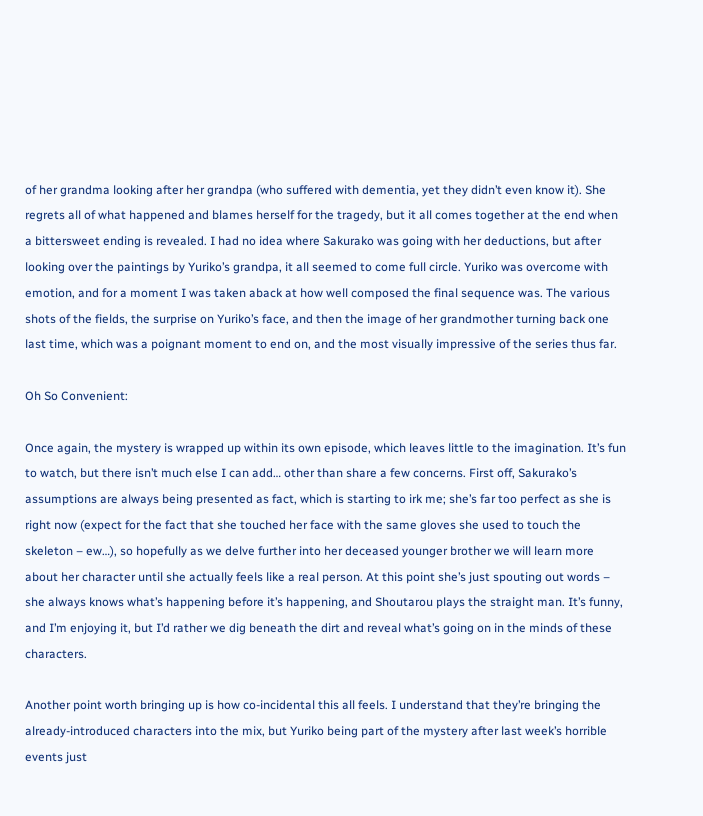of her grandma looking after her grandpa (who suffered with dementia, yet they didn’t even know it). She regrets all of what happened and blames herself for the tragedy, but it all comes together at the end when a bittersweet ending is revealed. I had no idea where Sakurako was going with her deductions, but after looking over the paintings by Yuriko’s grandpa, it all seemed to come full circle. Yuriko was overcome with emotion, and for a moment I was taken aback at how well composed the final sequence was. The various shots of the fields, the surprise on Yuriko’s face, and then the image of her grandmother turning back one last time, which was a poignant moment to end on, and the most visually impressive of the series thus far.

Oh So Convenient:

Once again, the mystery is wrapped up within its own episode, which leaves little to the imagination. It’s fun to watch, but there isn’t much else I can add… other than share a few concerns. First off, Sakurako’s assumptions are always being presented as fact, which is starting to irk me; she’s far too perfect as she is right now (expect for the fact that she touched her face with the same gloves she used to touch the skeleton – ew…), so hopefully as we delve further into her deceased younger brother we will learn more about her character until she actually feels like a real person. At this point she’s just spouting out words – she always knows what’s happening before it’s happening, and Shoutarou plays the straight man. It’s funny, and I’m enjoying it, but I’d rather we dig beneath the dirt and reveal what’s going on in the minds of these characters.

Another point worth bringing up is how co-incidental this all feels. I understand that they’re bringing the already-introduced characters into the mix, but Yuriko being part of the mystery after last week’s horrible events just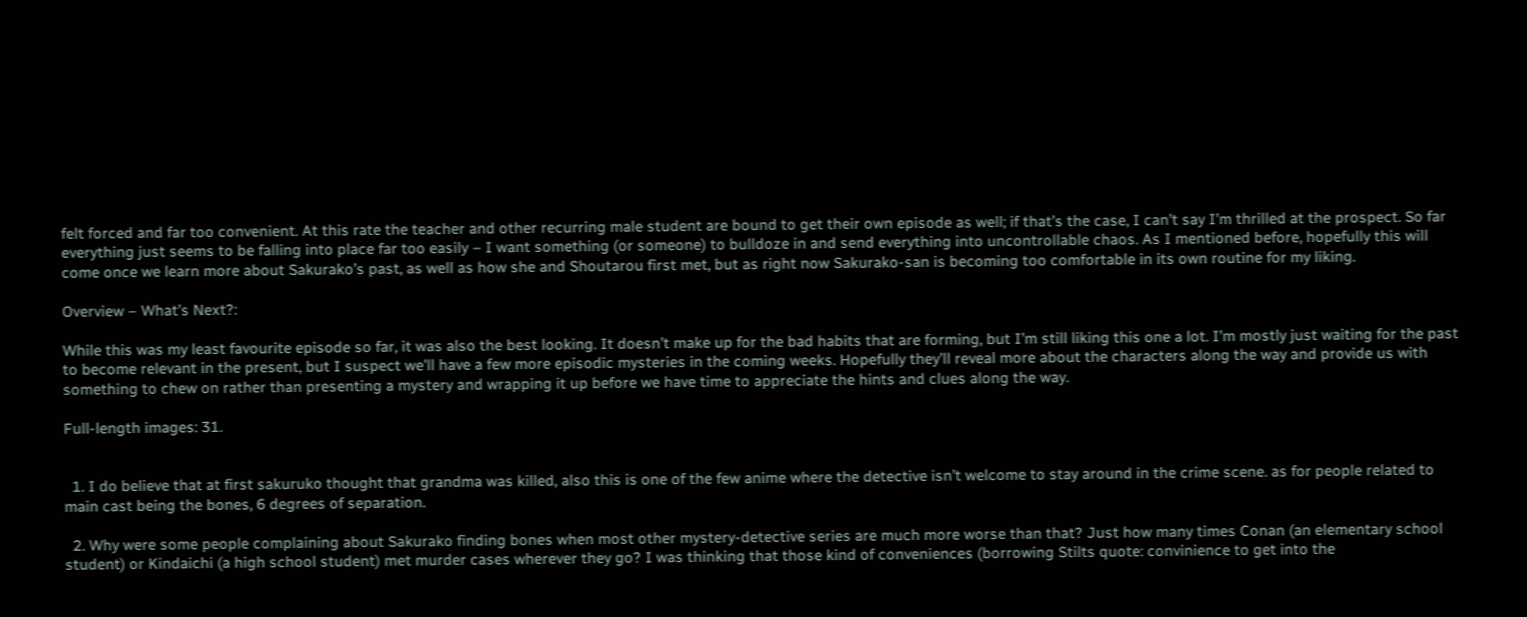felt forced and far too convenient. At this rate the teacher and other recurring male student are bound to get their own episode as well; if that’s the case, I can’t say I’m thrilled at the prospect. So far everything just seems to be falling into place far too easily – I want something (or someone) to bulldoze in and send everything into uncontrollable chaos. As I mentioned before, hopefully this will come once we learn more about Sakurako’s past, as well as how she and Shoutarou first met, but as right now Sakurako-san is becoming too comfortable in its own routine for my liking.

Overview – What’s Next?:

While this was my least favourite episode so far, it was also the best looking. It doesn’t make up for the bad habits that are forming, but I’m still liking this one a lot. I’m mostly just waiting for the past to become relevant in the present, but I suspect we’ll have a few more episodic mysteries in the coming weeks. Hopefully they’ll reveal more about the characters along the way and provide us with something to chew on rather than presenting a mystery and wrapping it up before we have time to appreciate the hints and clues along the way.

Full-length images: 31.


  1. I do believe that at first sakuruko thought that grandma was killed, also this is one of the few anime where the detective isn’t welcome to stay around in the crime scene. as for people related to main cast being the bones, 6 degrees of separation.

  2. Why were some people complaining about Sakurako finding bones when most other mystery-detective series are much more worse than that? Just how many times Conan (an elementary school student) or Kindaichi (a high school student) met murder cases wherever they go? I was thinking that those kind of conveniences (borrowing Stilts quote: convinience to get into the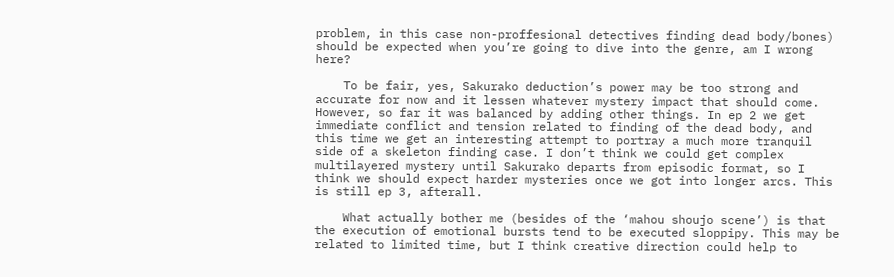problem, in this case non-proffesional detectives finding dead body/bones) should be expected when you’re going to dive into the genre, am I wrong here?

    To be fair, yes, Sakurako deduction’s power may be too strong and accurate for now and it lessen whatever mystery impact that should come. However, so far it was balanced by adding other things. In ep 2 we get immediate conflict and tension related to finding of the dead body, and this time we get an interesting attempt to portray a much more tranquil side of a skeleton finding case. I don’t think we could get complex multilayered mystery until Sakurako departs from episodic format, so I think we should expect harder mysteries once we got into longer arcs. This is still ep 3, afterall.

    What actually bother me (besides of the ‘mahou shoujo scene’) is that the execution of emotional bursts tend to be executed sloppipy. This may be related to limited time, but I think creative direction could help to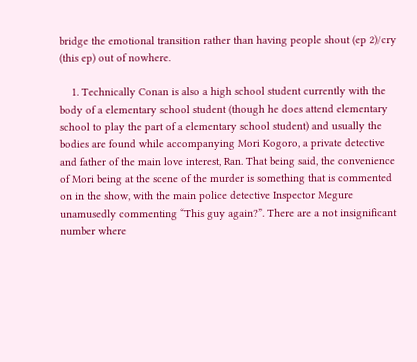bridge the emotional transition rather than having people shout (ep 2)/cry (this ep) out of nowhere.

    1. Technically Conan is also a high school student currently with the body of a elementary school student (though he does attend elementary school to play the part of a elementary school student) and usually the bodies are found while accompanying Mori Kogoro, a private detective and father of the main love interest, Ran. That being said, the convenience of Mori being at the scene of the murder is something that is commented on in the show, with the main police detective Inspector Megure unamusedly commenting “This guy again?”. There are a not insignificant number where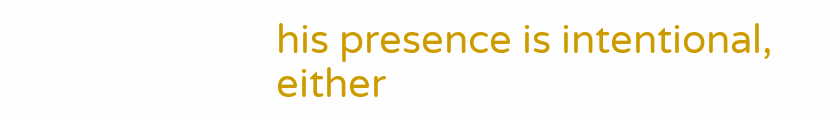his presence is intentional, either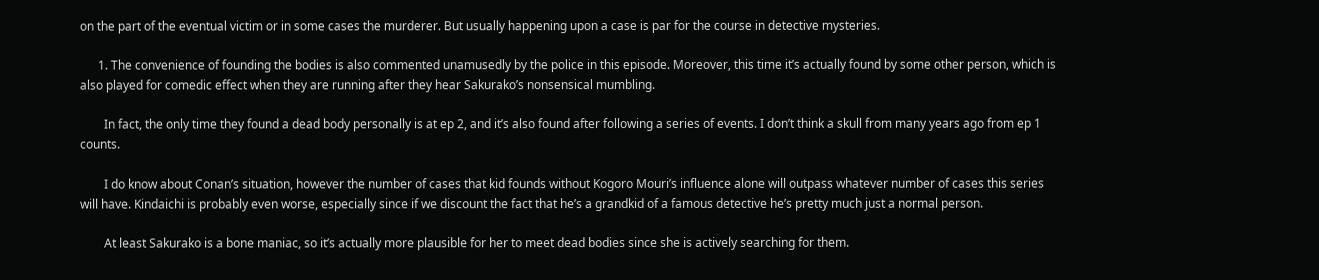on the part of the eventual victim or in some cases the murderer. But usually happening upon a case is par for the course in detective mysteries.

      1. The convenience of founding the bodies is also commented unamusedly by the police in this episode. Moreover, this time it’s actually found by some other person, which is also played for comedic effect when they are running after they hear Sakurako’s nonsensical mumbling.

        In fact, the only time they found a dead body personally is at ep 2, and it’s also found after following a series of events. I don’t think a skull from many years ago from ep 1 counts.

        I do know about Conan’s situation, however the number of cases that kid founds without Kogoro Mouri’s influence alone will outpass whatever number of cases this series will have. Kindaichi is probably even worse, especially since if we discount the fact that he’s a grandkid of a famous detective he’s pretty much just a normal person.

        At least Sakurako is a bone maniac, so it’s actually more plausible for her to meet dead bodies since she is actively searching for them.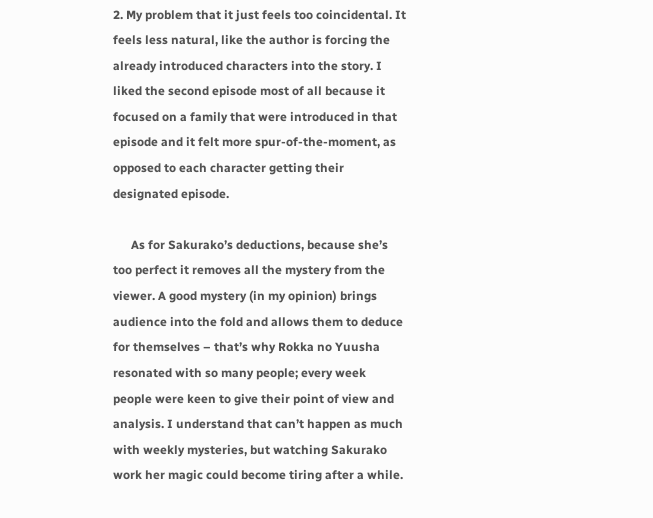2. My problem that it just feels too coincidental. It feels less natural, like the author is forcing the already introduced characters into the story. I liked the second episode most of all because it focused on a family that were introduced in that episode and it felt more spur-of-the-moment, as opposed to each character getting their designated episode.

      As for Sakurako’s deductions, because she’s too perfect it removes all the mystery from the viewer. A good mystery (in my opinion) brings audience into the fold and allows them to deduce for themselves – that’s why Rokka no Yuusha resonated with so many people; every week people were keen to give their point of view and analysis. I understand that can’t happen as much with weekly mysteries, but watching Sakurako work her magic could become tiring after a while.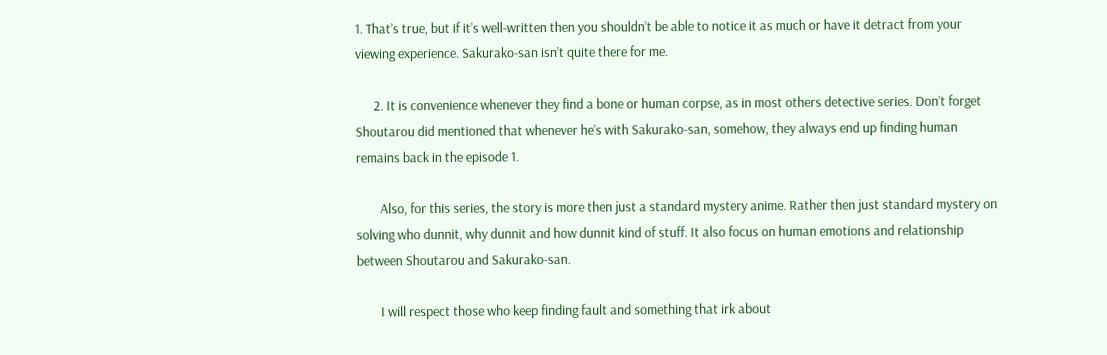1. That’s true, but if it’s well-written then you shouldn’t be able to notice it as much or have it detract from your viewing experience. Sakurako-san isn’t quite there for me.

      2. It is convenience whenever they find a bone or human corpse, as in most others detective series. Don’t forget Shoutarou did mentioned that whenever he’s with Sakurako-san, somehow, they always end up finding human remains back in the episode 1.

        Also, for this series, the story is more then just a standard mystery anime. Rather then just standard mystery on solving who dunnit, why dunnit and how dunnit kind of stuff. It also focus on human emotions and relationship between Shoutarou and Sakurako-san.

        I will respect those who keep finding fault and something that irk about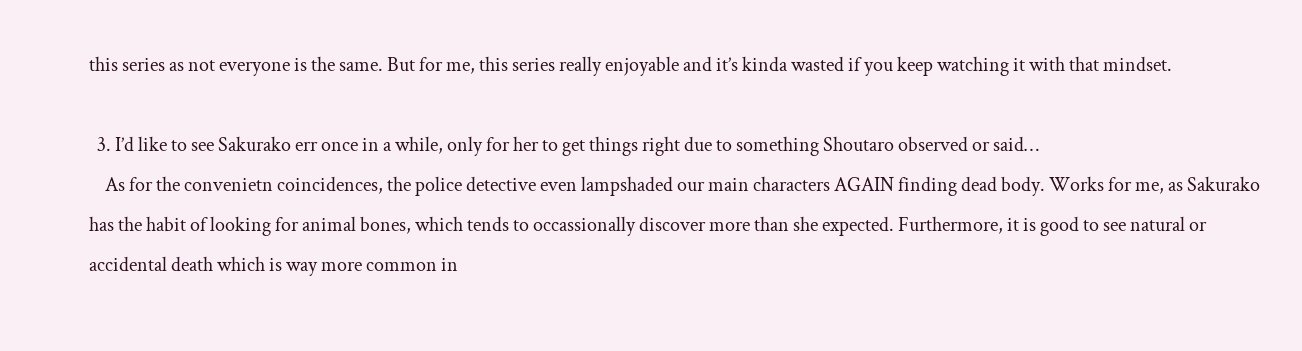this series as not everyone is the same. But for me, this series really enjoyable and it’s kinda wasted if you keep watching it with that mindset.

  3. I’d like to see Sakurako err once in a while, only for her to get things right due to something Shoutaro observed or said…
    As for the convenietn coincidences, the police detective even lampshaded our main characters AGAIN finding dead body. Works for me, as Sakurako has the habit of looking for animal bones, which tends to occassionally discover more than she expected. Furthermore, it is good to see natural or accidental death which is way more common in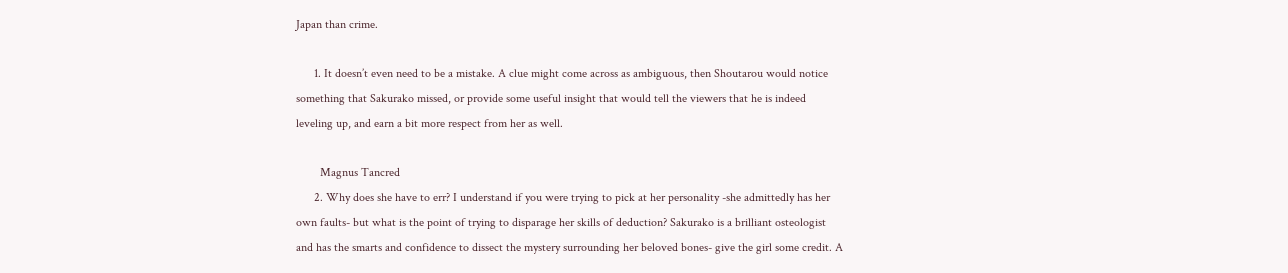Japan than crime.

      1. It doesn’t even need to be a mistake. A clue might come across as ambiguous, then Shoutarou would notice something that Sakurako missed, or provide some useful insight that would tell the viewers that he is indeed leveling up, and earn a bit more respect from her as well.

        Magnus Tancred
      2. Why does she have to err? I understand if you were trying to pick at her personality -she admittedly has her own faults- but what is the point of trying to disparage her skills of deduction? Sakurako is a brilliant osteologist and has the smarts and confidence to dissect the mystery surrounding her beloved bones- give the girl some credit. A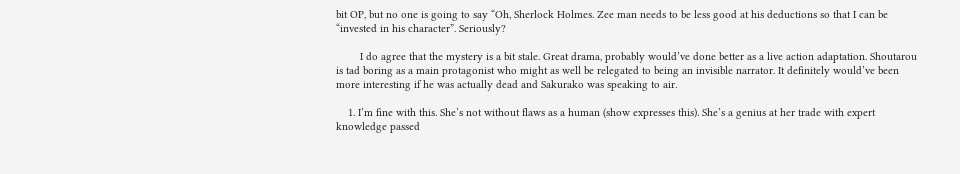bit OP, but no one is going to say “Oh, Sherlock Holmes. Zee man needs to be less good at his deductions so that I can be “invested in his character”. Seriously?

        I do agree that the mystery is a bit stale. Great drama, probably would’ve done better as a live action adaptation. Shoutarou is tad boring as a main protagonist who might as well be relegated to being an invisible narrator. It definitely would’ve been more interesting if he was actually dead and Sakurako was speaking to air.

    1. I’m fine with this. She’s not without flaws as a human (show expresses this). She’s a genius at her trade with expert knowledge passed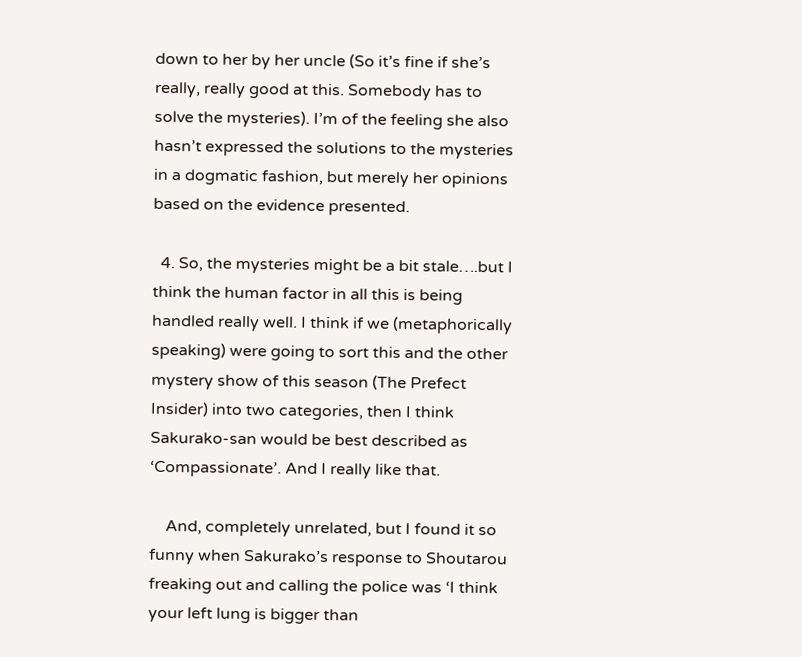down to her by her uncle (So it’s fine if she’s really, really good at this. Somebody has to solve the mysteries). I’m of the feeling she also hasn’t expressed the solutions to the mysteries in a dogmatic fashion, but merely her opinions based on the evidence presented.

  4. So, the mysteries might be a bit stale….but I think the human factor in all this is being handled really well. I think if we (metaphorically speaking) were going to sort this and the other mystery show of this season (The Prefect Insider) into two categories, then I think Sakurako-san would be best described as ‘Compassionate’. And I really like that.

    And, completely unrelated, but I found it so funny when Sakurako’s response to Shoutarou freaking out and calling the police was ‘I think your left lung is bigger than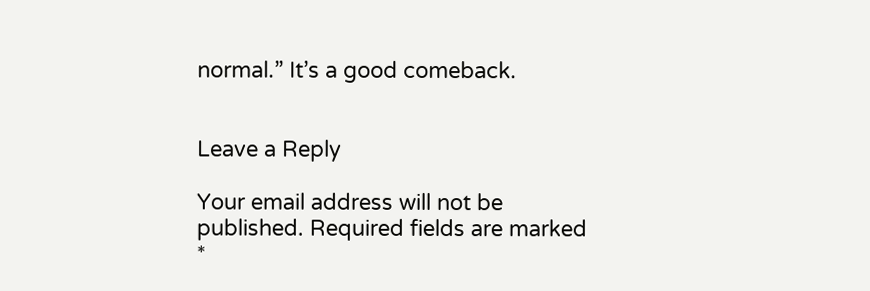normal.” It’s a good comeback.


Leave a Reply

Your email address will not be published. Required fields are marked *